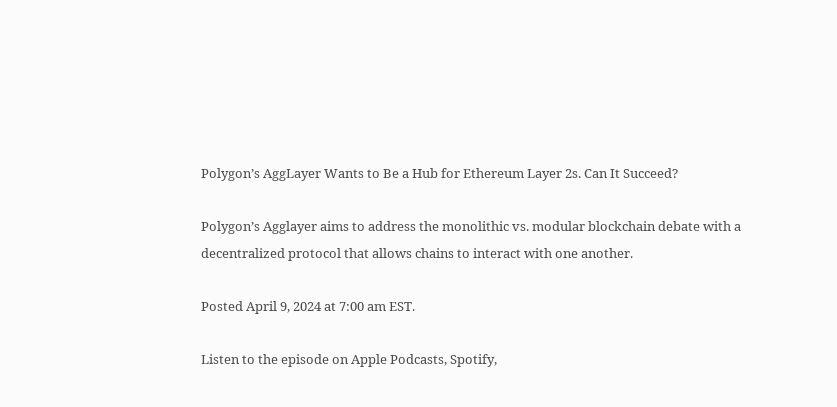Polygon’s AggLayer Wants to Be a Hub for Ethereum Layer 2s. Can It Succeed?

Polygon’s Agglayer aims to address the monolithic vs. modular blockchain debate with a decentralized protocol that allows chains to interact with one another.

Posted April 9, 2024 at 7:00 am EST.

Listen to the episode on Apple Podcasts, Spotify,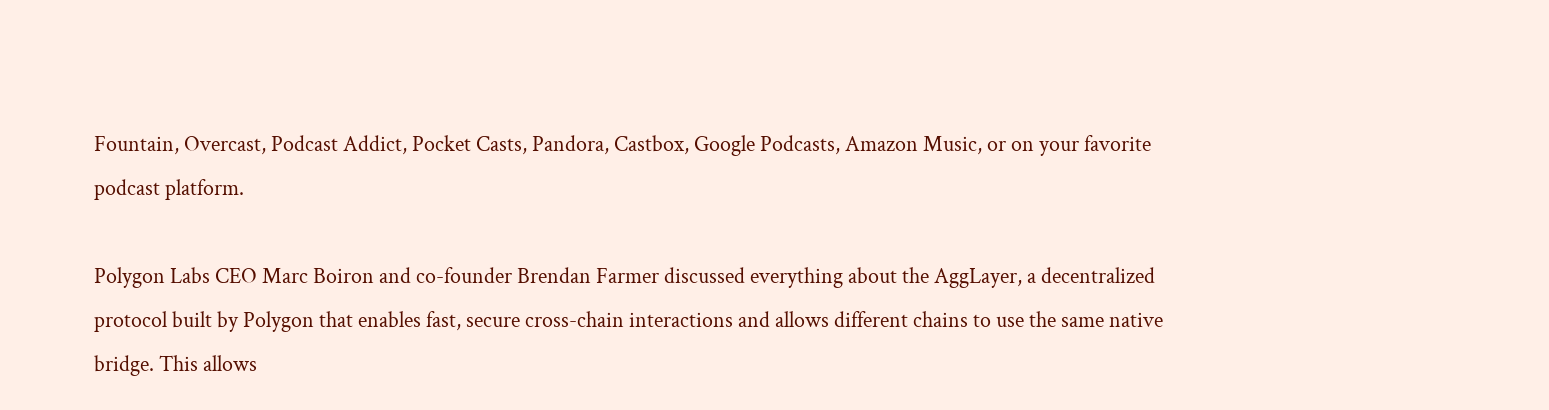Fountain, Overcast, Podcast Addict, Pocket Casts, Pandora, Castbox, Google Podcasts, Amazon Music, or on your favorite podcast platform.

Polygon Labs CEO Marc Boiron and co-founder Brendan Farmer discussed everything about the AggLayer, a decentralized protocol built by Polygon that enables fast, secure cross-chain interactions and allows different chains to use the same native bridge. This allows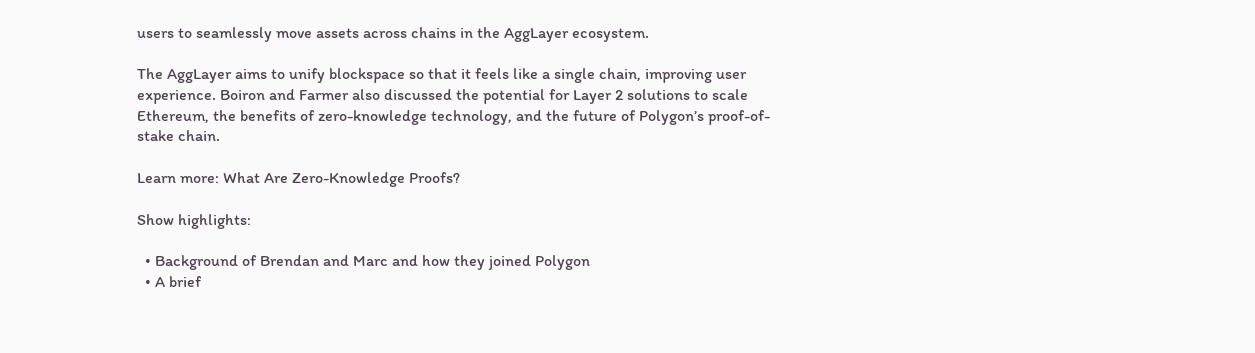users to seamlessly move assets across chains in the AggLayer ecosystem.

The AggLayer aims to unify blockspace so that it feels like a single chain, improving user experience. Boiron and Farmer also discussed the potential for Layer 2 solutions to scale Ethereum, the benefits of zero-knowledge technology, and the future of Polygon’s proof-of-stake chain.

Learn more: What Are Zero-Knowledge Proofs?

Show highlights:

  • Background of Brendan and Marc and how they joined Polygon
  • A brief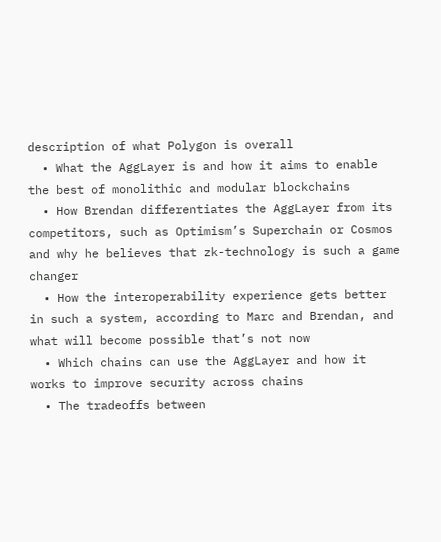description of what Polygon is overall
  • What the AggLayer is and how it aims to enable the best of monolithic and modular blockchains
  • How Brendan differentiates the AggLayer from its competitors, such as Optimism’s Superchain or Cosmos and why he believes that zk-technology is such a game changer
  • How the interoperability experience gets better in such a system, according to Marc and Brendan, and what will become possible that’s not now
  • Which chains can use the AggLayer and how it works to improve security across chains
  • The tradeoffs between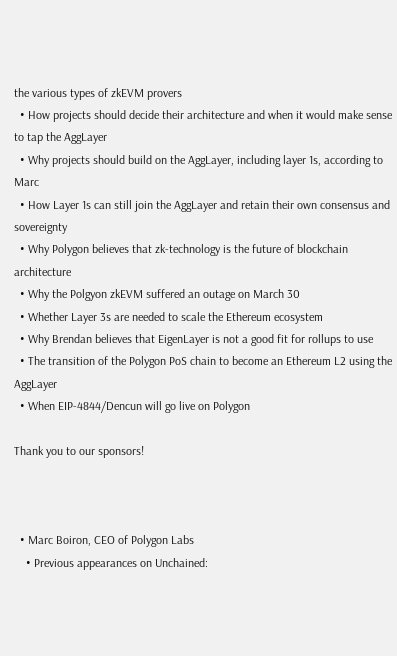the various types of zkEVM provers
  • How projects should decide their architecture and when it would make sense to tap the AggLayer
  • Why projects should build on the AggLayer, including layer 1s, according to Marc
  • How Layer 1s can still join the AggLayer and retain their own consensus and sovereignty
  • Why Polygon believes that zk-technology is the future of blockchain architecture
  • Why the Polgyon zkEVM suffered an outage on March 30
  • Whether Layer 3s are needed to scale the Ethereum ecosystem
  • Why Brendan believes that EigenLayer is not a good fit for rollups to use
  • The transition of the Polygon PoS chain to become an Ethereum L2 using the AggLayer
  • When EIP-4844/Dencun will go live on Polygon

Thank you to our sponsors!



  • Marc Boiron, CEO of Polygon Labs
    • Previous appearances on Unchained: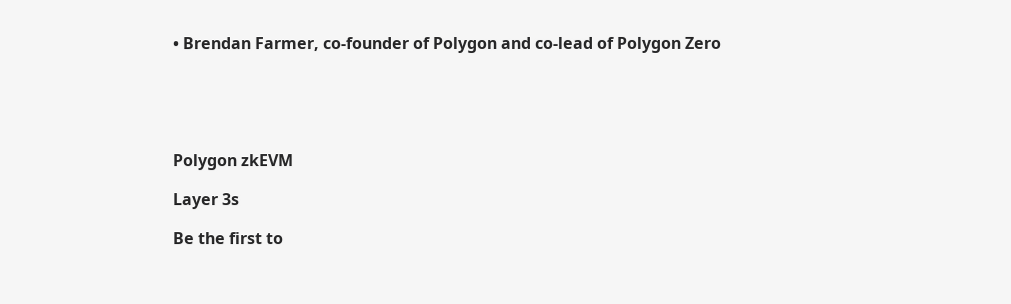• Brendan Farmer, co-founder of Polygon and co-lead of Polygon Zero





Polygon zkEVM

Layer 3s

Be the first to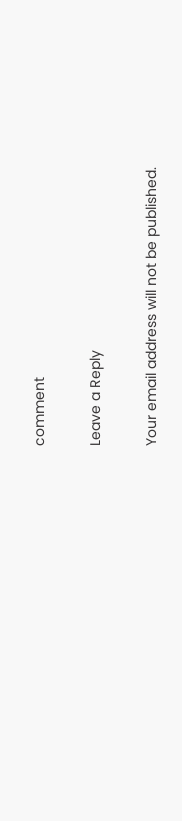comment

Leave a Reply

Your email address will not be published.